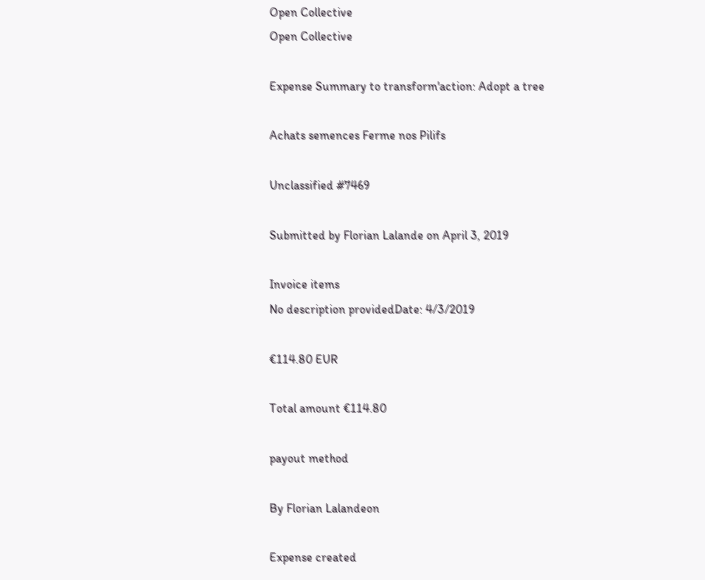Open Collective
Open Collective

Expense Summary to transform'action: Adopt a tree

Achats semences Ferme nos Pilifs

Unclassified #7469

Submitted by Florian Lalande on April 3, 2019

Invoice items
No description providedDate: 4/3/2019

€114.80 EUR

Total amount €114.80

payout method

By Florian Lalandeon

Expense created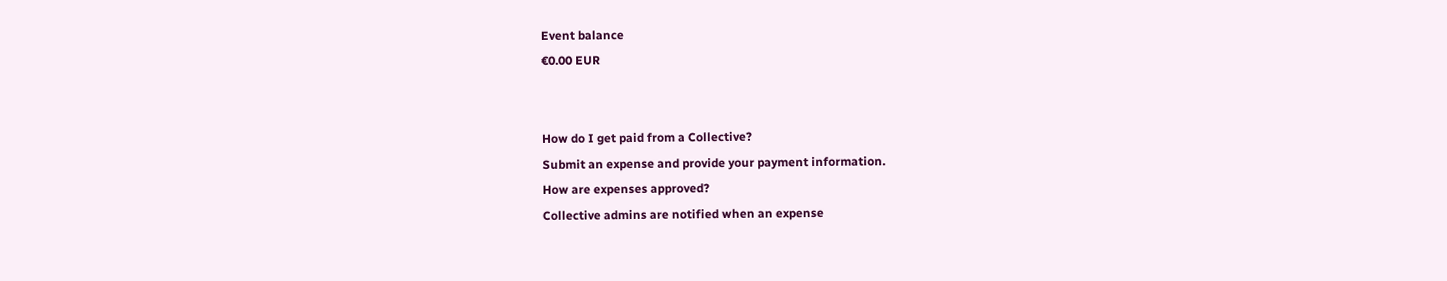Event balance
€0.00 EUR


How do I get paid from a Collective?
Submit an expense and provide your payment information.
How are expenses approved?
Collective admins are notified when an expense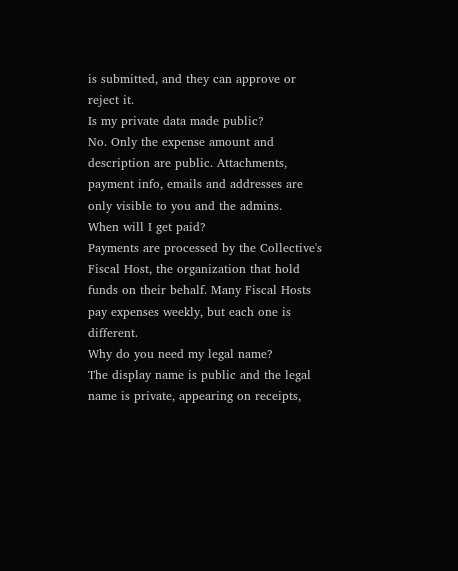is submitted, and they can approve or reject it.
Is my private data made public?
No. Only the expense amount and description are public. Attachments, payment info, emails and addresses are only visible to you and the admins.
When will I get paid?
Payments are processed by the Collective's Fiscal Host, the organization that hold funds on their behalf. Many Fiscal Hosts pay expenses weekly, but each one is different.
Why do you need my legal name?
The display name is public and the legal name is private, appearing on receipts,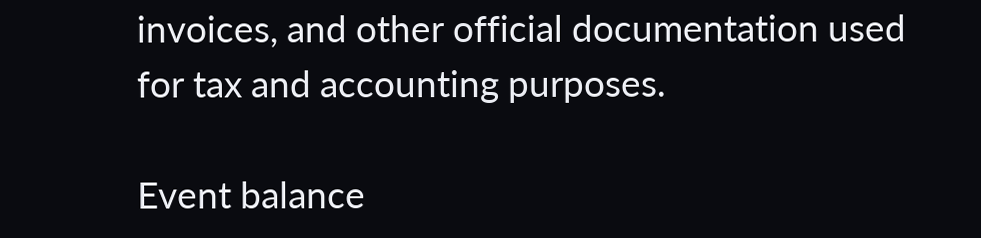invoices, and other official documentation used for tax and accounting purposes.

Event balance